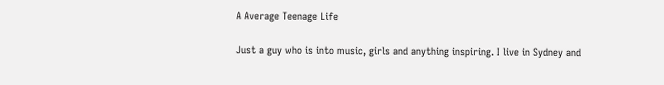A Average Teenage Life

Just a guy who is into music, girls and anything inspiring. I live in Sydney and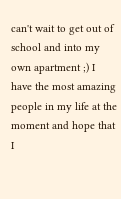can't wait to get out of school and into my own apartment ;) I have the most amazing people in my life at the moment and hope that I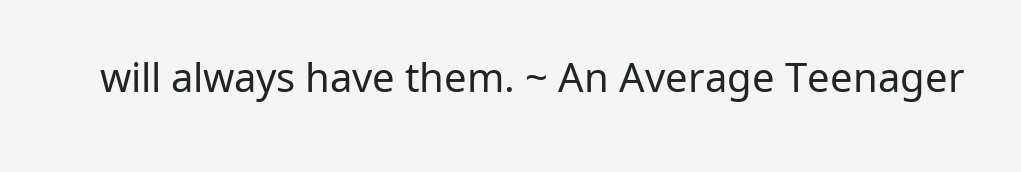will always have them. ~ An Average Teenager